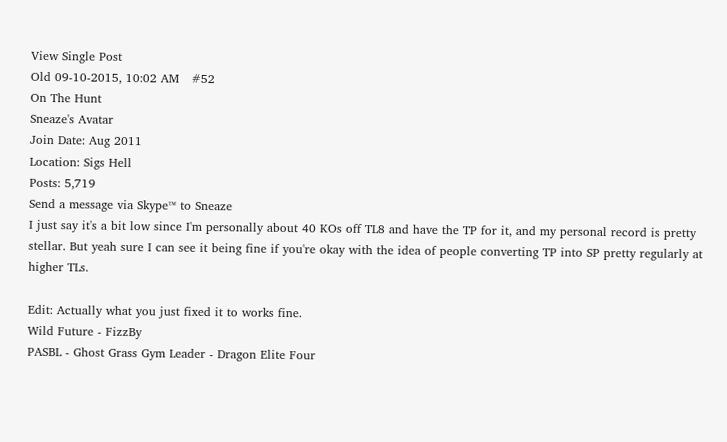View Single Post
Old 09-10-2015, 10:02 AM   #52
On The Hunt
Sneaze's Avatar
Join Date: Aug 2011
Location: Sigs Hell
Posts: 5,719
Send a message via Skype™ to Sneaze
I just say it's a bit low since I'm personally about 40 KOs off TL8 and have the TP for it, and my personal record is pretty stellar. But yeah sure I can see it being fine if you're okay with the idea of people converting TP into SP pretty regularly at higher TLs.

Edit: Actually what you just fixed it to works fine.
Wild Future - FizzBy
PASBL - Ghost Grass Gym Leader - Dragon Elite Four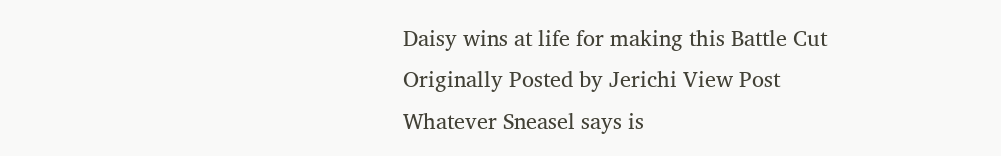Daisy wins at life for making this Battle Cut
Originally Posted by Jerichi View Post
Whatever Sneasel says is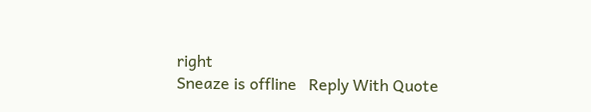right
Sneaze is offline   Reply With Quote